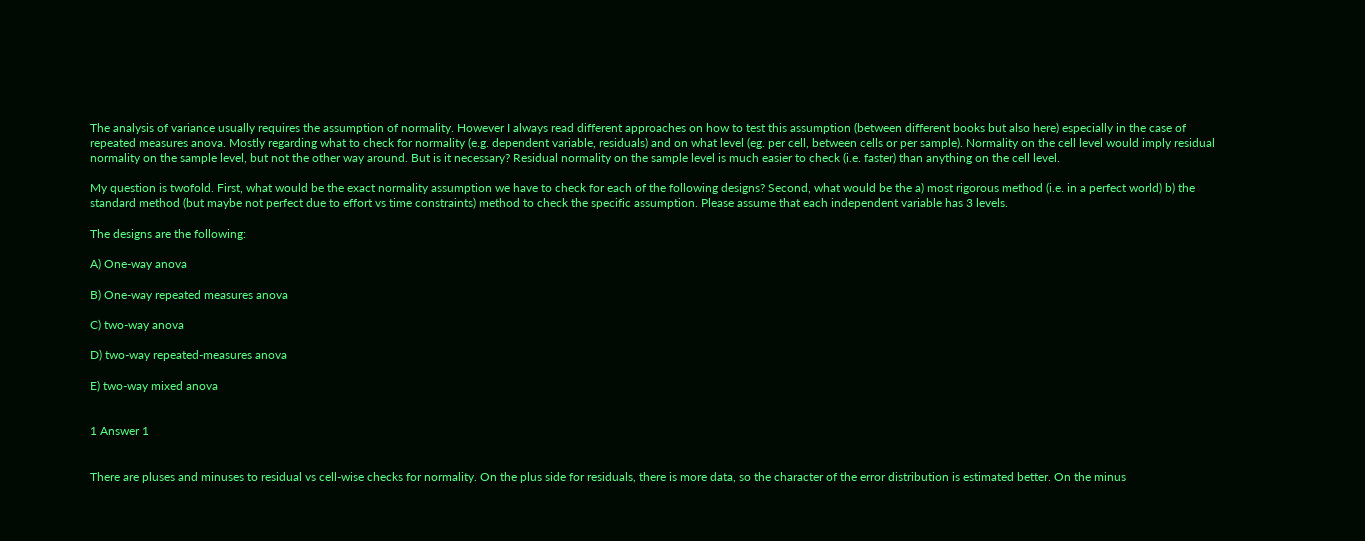The analysis of variance usually requires the assumption of normality. However I always read different approaches on how to test this assumption (between different books but also here) especially in the case of repeated measures anova. Mostly regarding what to check for normality (e.g. dependent variable, residuals) and on what level (eg. per cell, between cells or per sample). Normality on the cell level would imply residual normality on the sample level, but not the other way around. But is it necessary? Residual normality on the sample level is much easier to check (i.e. faster) than anything on the cell level.

My question is twofold. First, what would be the exact normality assumption we have to check for each of the following designs? Second, what would be the a) most rigorous method (i.e. in a perfect world) b) the standard method (but maybe not perfect due to effort vs time constraints) method to check the specific assumption. Please assume that each independent variable has 3 levels.

The designs are the following:

A) One-way anova

B) One-way repeated measures anova

C) two-way anova

D) two-way repeated-measures anova

E) two-way mixed anova


1 Answer 1


There are pluses and minuses to residual vs cell-wise checks for normality. On the plus side for residuals, there is more data, so the character of the error distribution is estimated better. On the minus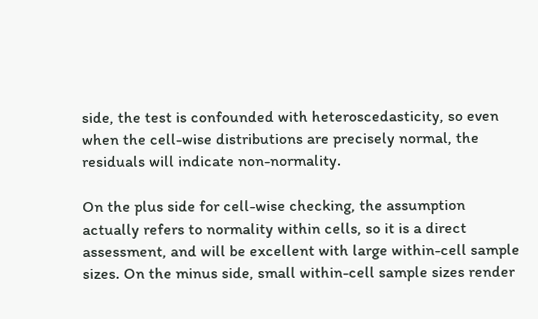side, the test is confounded with heteroscedasticity, so even when the cell-wise distributions are precisely normal, the residuals will indicate non-normality.

On the plus side for cell-wise checking, the assumption actually refers to normality within cells, so it is a direct assessment, and will be excellent with large within-cell sample sizes. On the minus side, small within-cell sample sizes render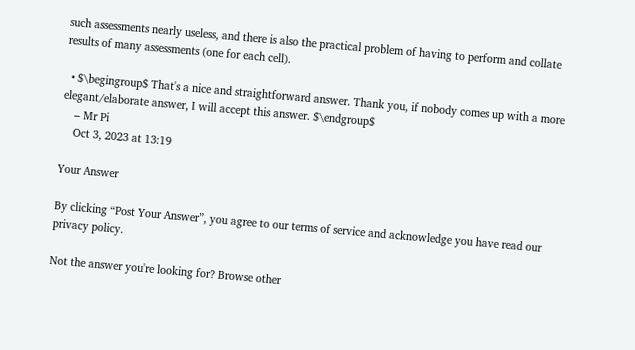such assessments nearly useless, and there is also the practical problem of having to perform and collate results of many assessments (one for each cell).

  • $\begingroup$ That's a nice and straightforward answer. Thank you, if nobody comes up with a more elegant/elaborate answer, I will accept this answer. $\endgroup$
    – Mr Pi
    Oct 3, 2023 at 13:19

Your Answer

By clicking “Post Your Answer”, you agree to our terms of service and acknowledge you have read our privacy policy.

Not the answer you're looking for? Browse other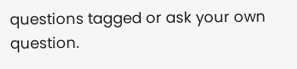questions tagged or ask your own question.